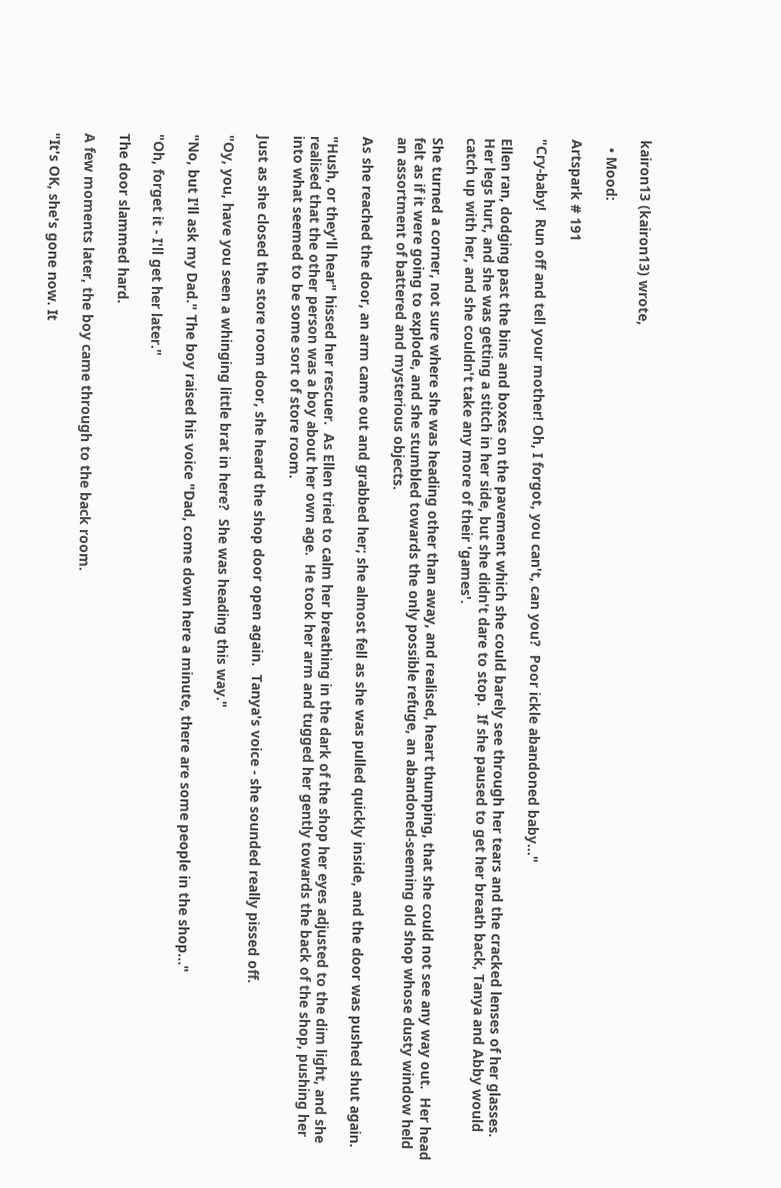kairon13 (kairon13) wrote,

  • Mood:

Artspark # 191

"Cry-baby!  Run off and tell your mother! Oh, I forgot, you can't, can you?  Poor ickle abandoned baby..."

Ellen ran, dodging past the bins and boxes on the pavement which she could barely see through her tears and the cracked lenses of her glasses.  Her legs hurt, and she was getting a stitch in her side, but she didn't dare to stop.  If she paused to get her breath back, Tanya and Abby would catch up with her, and she couldn't take any more of their 'games'.

She turned a corner, not sure where she was heading other than away, and realised, heart thumping, that she could not see any way out.  Her head felt as if it were going to explode, and she stumbled towards the only possible refuge, an abandoned-seeming old shop whose dusty window held an assortment of battered and mysterious objects.

As she reached the door, an arm came out and grabbed her; she almost fell as she was pulled quickly inside, and the door was pushed shut again.

"Hush, or they'll hear" hissed her rescuer.  As Ellen tried to calm her breathing in the dark of the shop her eyes adjusted to the dim light, and she realised that the other person was a boy about her own age.  He took her arm and tugged her gently towards the back of the shop, pushing her into what seemed to be some sort of store room.

Just as she closed the store room door, she heard the shop door open again.  Tanya's voice - she sounded really pissed off.

"Oy, you, have you seen a whinging little brat in here?  She was heading this way."

"No, but I'll ask my Dad." The boy raised his voice "Dad, come down here a minute, there are some people in the shop..."

"Oh, forget it - I'll get her later."

The door slammed hard.

A few moments later, the boy came through to the back room.

"It's OK, she's gone now. It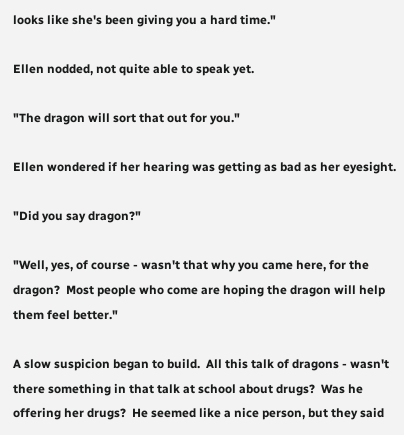looks like she's been giving you a hard time."

Ellen nodded, not quite able to speak yet.

"The dragon will sort that out for you."

Ellen wondered if her hearing was getting as bad as her eyesight.

"Did you say dragon?"

"Well, yes, of course - wasn't that why you came here, for the dragon?  Most people who come are hoping the dragon will help them feel better."

A slow suspicion began to build.  All this talk of dragons - wasn't there something in that talk at school about drugs?  Was he offering her drugs?  He seemed like a nice person, but they said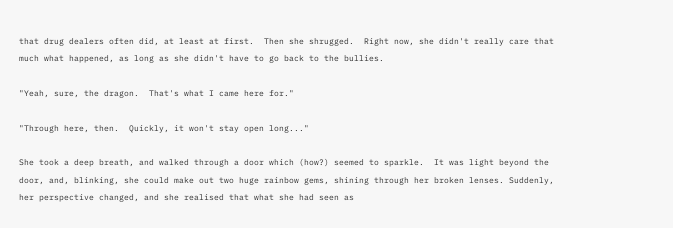that drug dealers often did, at least at first.  Then she shrugged.  Right now, she didn't really care that much what happened, as long as she didn't have to go back to the bullies.

"Yeah, sure, the dragon.  That's what I came here for."

"Through here, then.  Quickly, it won't stay open long..."

She took a deep breath, and walked through a door which (how?) seemed to sparkle.  It was light beyond the door, and, blinking, she could make out two huge rainbow gems, shining through her broken lenses. Suddenly, her perspective changed, and she realised that what she had seen as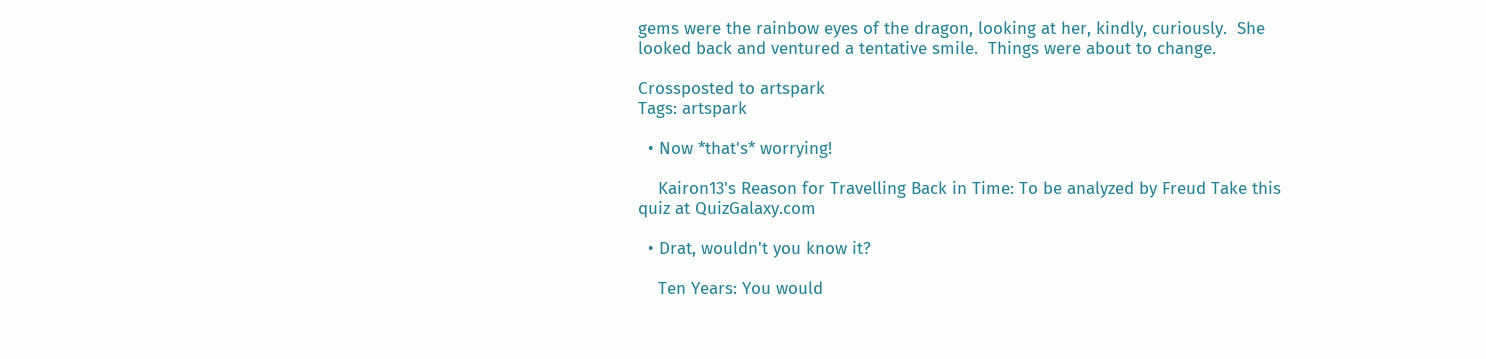gems were the rainbow eyes of the dragon, looking at her, kindly, curiously.  She looked back and ventured a tentative smile.  Things were about to change.

Crossposted to artspark
Tags: artspark

  • Now *that's* worrying!

    Kairon13's Reason for Travelling Back in Time: To be analyzed by Freud Take this quiz at QuizGalaxy.com

  • Drat, wouldn't you know it?

    Ten Years: You would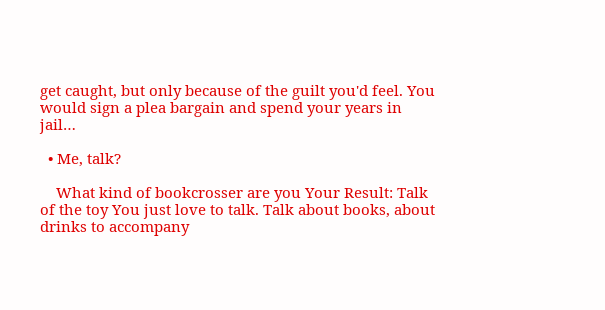get caught, but only because of the guilt you'd feel. You would sign a plea bargain and spend your years in jail…

  • Me, talk?

    What kind of bookcrosser are you Your Result: Talk of the toy You just love to talk. Talk about books, about drinks to accompany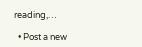reading,…

  • Post a new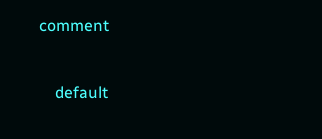comment


    default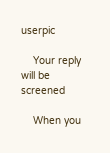userpic

    Your reply will be screened

    When you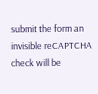submit the form an invisible reCAPTCHA check will be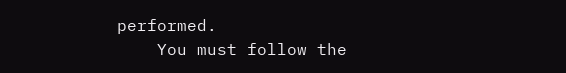performed.
    You must follow the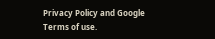Privacy Policy and Google Terms of use.